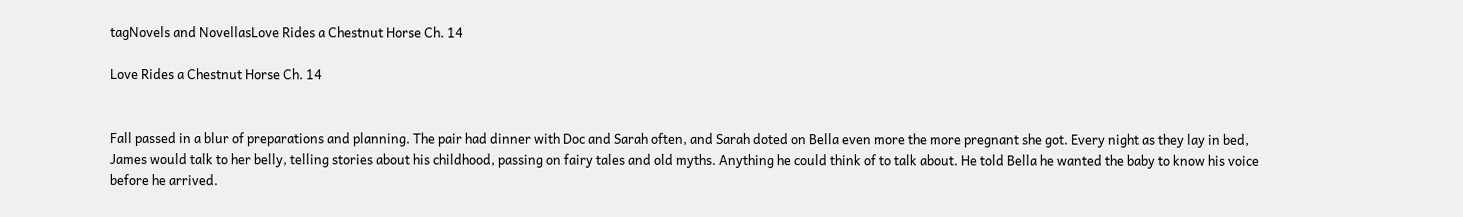tagNovels and NovellasLove Rides a Chestnut Horse Ch. 14

Love Rides a Chestnut Horse Ch. 14


Fall passed in a blur of preparations and planning. The pair had dinner with Doc and Sarah often, and Sarah doted on Bella even more the more pregnant she got. Every night as they lay in bed, James would talk to her belly, telling stories about his childhood, passing on fairy tales and old myths. Anything he could think of to talk about. He told Bella he wanted the baby to know his voice before he arrived.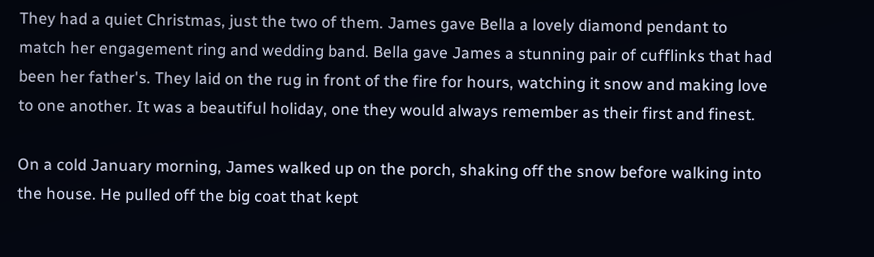They had a quiet Christmas, just the two of them. James gave Bella a lovely diamond pendant to match her engagement ring and wedding band. Bella gave James a stunning pair of cufflinks that had been her father's. They laid on the rug in front of the fire for hours, watching it snow and making love to one another. It was a beautiful holiday, one they would always remember as their first and finest.

On a cold January morning, James walked up on the porch, shaking off the snow before walking into the house. He pulled off the big coat that kept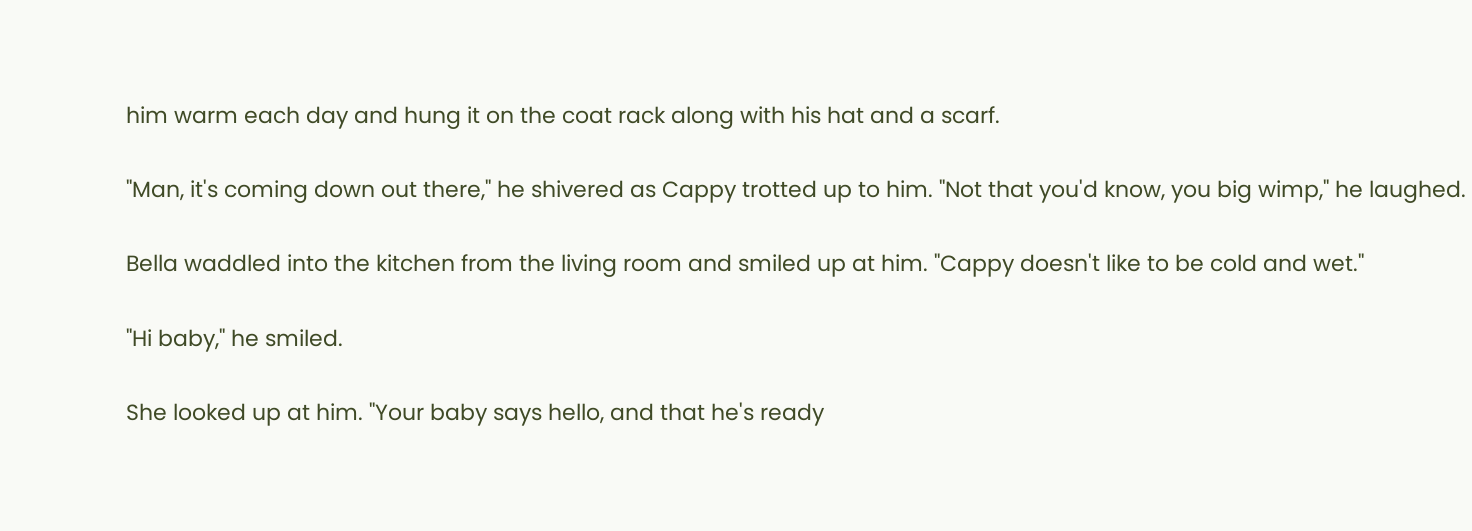him warm each day and hung it on the coat rack along with his hat and a scarf.

"Man, it's coming down out there," he shivered as Cappy trotted up to him. "Not that you'd know, you big wimp," he laughed.

Bella waddled into the kitchen from the living room and smiled up at him. "Cappy doesn't like to be cold and wet."

"Hi baby," he smiled.

She looked up at him. "Your baby says hello, and that he's ready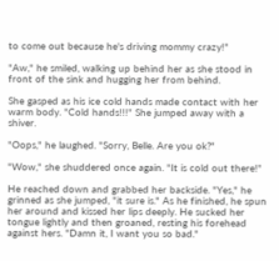to come out because he's driving mommy crazy!"

"Aw," he smiled, walking up behind her as she stood in front of the sink and hugging her from behind.

She gasped as his ice cold hands made contact with her warm body. "Cold hands!!!" She jumped away with a shiver.

"Oops," he laughed. "Sorry, Belle. Are you ok?"

"Wow," she shuddered once again. "It is cold out there!"

He reached down and grabbed her backside. "Yes," he grinned as she jumped, "it sure is." As he finished, he spun her around and kissed her lips deeply. He sucked her tongue lightly and then groaned, resting his forehead against hers. "Damn it, I want you so bad."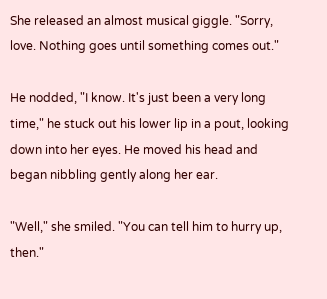She released an almost musical giggle. "Sorry, love. Nothing goes until something comes out."

He nodded, "I know. It's just been a very long time," he stuck out his lower lip in a pout, looking down into her eyes. He moved his head and began nibbling gently along her ear.

"Well," she smiled. "You can tell him to hurry up, then."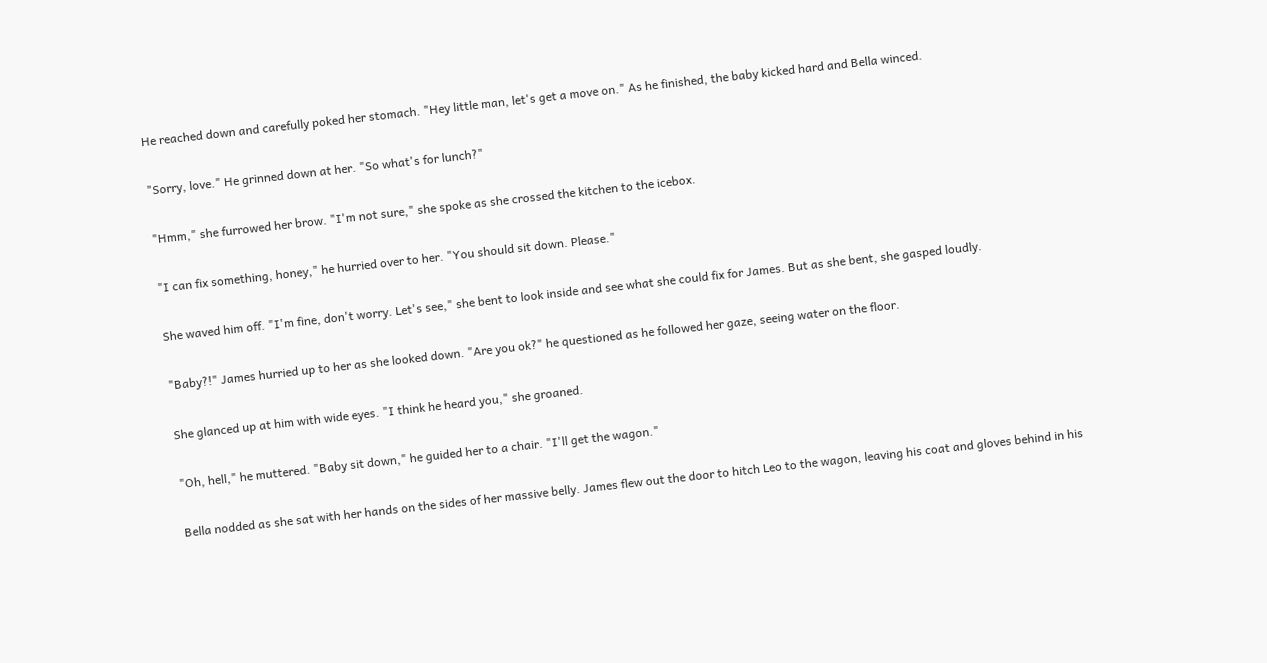He reached down and carefully poked her stomach. "Hey little man, let's get a move on." As he finished, the baby kicked hard and Bella winced.

"Sorry, love." He grinned down at her. "So what's for lunch?"

"Hmm," she furrowed her brow. "I'm not sure," she spoke as she crossed the kitchen to the icebox.

"I can fix something, honey," he hurried over to her. "You should sit down. Please."

She waved him off. "I'm fine, don't worry. Let's see," she bent to look inside and see what she could fix for James. But as she bent, she gasped loudly.

"Baby?!" James hurried up to her as she looked down. "Are you ok?" he questioned as he followed her gaze, seeing water on the floor.

She glanced up at him with wide eyes. "I think he heard you," she groaned.

"Oh, hell," he muttered. "Baby sit down," he guided her to a chair. "I'll get the wagon."

Bella nodded as she sat with her hands on the sides of her massive belly. James flew out the door to hitch Leo to the wagon, leaving his coat and gloves behind in his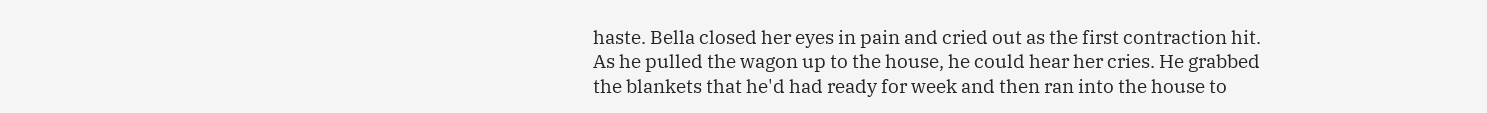haste. Bella closed her eyes in pain and cried out as the first contraction hit. As he pulled the wagon up to the house, he could hear her cries. He grabbed the blankets that he'd had ready for week and then ran into the house to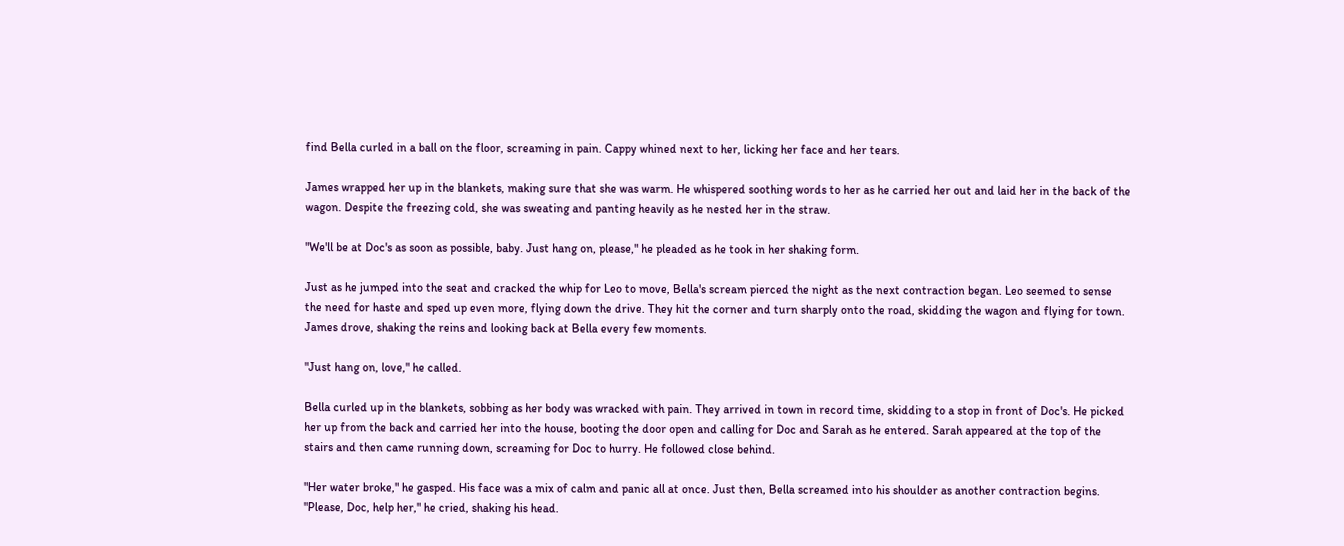find Bella curled in a ball on the floor, screaming in pain. Cappy whined next to her, licking her face and her tears.

James wrapped her up in the blankets, making sure that she was warm. He whispered soothing words to her as he carried her out and laid her in the back of the wagon. Despite the freezing cold, she was sweating and panting heavily as he nested her in the straw.

"We'll be at Doc's as soon as possible, baby. Just hang on, please," he pleaded as he took in her shaking form.

Just as he jumped into the seat and cracked the whip for Leo to move, Bella's scream pierced the night as the next contraction began. Leo seemed to sense the need for haste and sped up even more, flying down the drive. They hit the corner and turn sharply onto the road, skidding the wagon and flying for town. James drove, shaking the reins and looking back at Bella every few moments.

"Just hang on, love," he called.

Bella curled up in the blankets, sobbing as her body was wracked with pain. They arrived in town in record time, skidding to a stop in front of Doc's. He picked her up from the back and carried her into the house, booting the door open and calling for Doc and Sarah as he entered. Sarah appeared at the top of the stairs and then came running down, screaming for Doc to hurry. He followed close behind.

"Her water broke," he gasped. His face was a mix of calm and panic all at once. Just then, Bella screamed into his shoulder as another contraction begins. "Please, Doc, help her," he cried, shaking his head.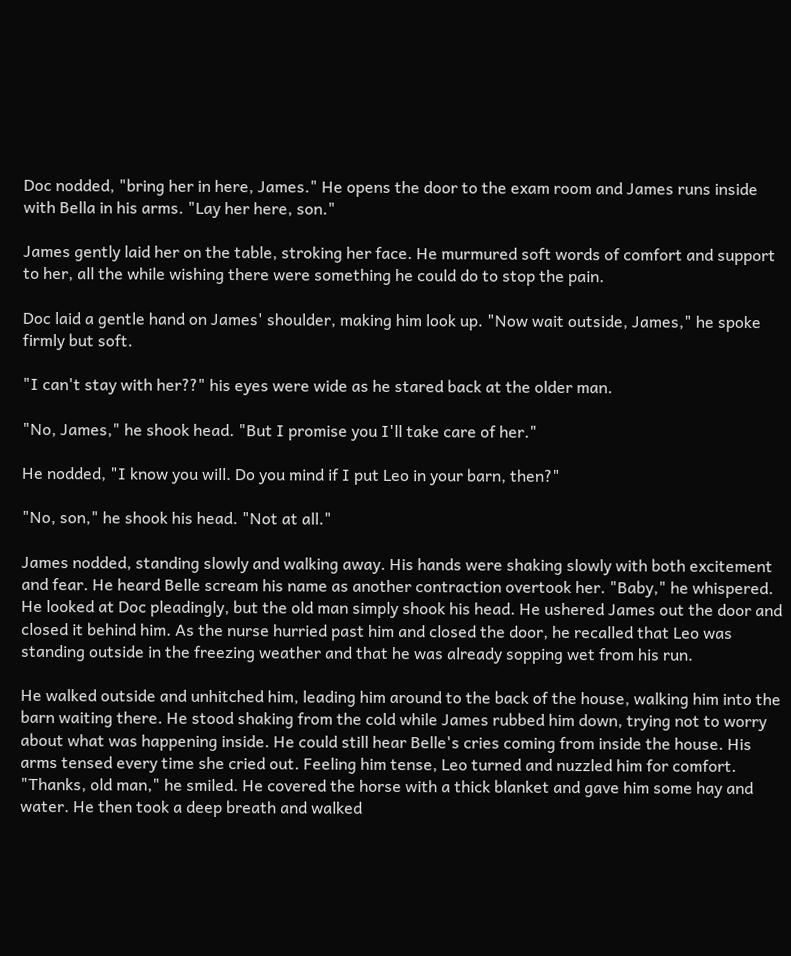Doc nodded, "bring her in here, James." He opens the door to the exam room and James runs inside with Bella in his arms. "Lay her here, son."

James gently laid her on the table, stroking her face. He murmured soft words of comfort and support to her, all the while wishing there were something he could do to stop the pain.

Doc laid a gentle hand on James' shoulder, making him look up. "Now wait outside, James," he spoke firmly but soft.

"I can't stay with her??" his eyes were wide as he stared back at the older man.

"No, James," he shook head. "But I promise you I'll take care of her."

He nodded, "I know you will. Do you mind if I put Leo in your barn, then?"

"No, son," he shook his head. "Not at all."

James nodded, standing slowly and walking away. His hands were shaking slowly with both excitement and fear. He heard Belle scream his name as another contraction overtook her. "Baby," he whispered. He looked at Doc pleadingly, but the old man simply shook his head. He ushered James out the door and closed it behind him. As the nurse hurried past him and closed the door, he recalled that Leo was standing outside in the freezing weather and that he was already sopping wet from his run.

He walked outside and unhitched him, leading him around to the back of the house, walking him into the barn waiting there. He stood shaking from the cold while James rubbed him down, trying not to worry about what was happening inside. He could still hear Belle's cries coming from inside the house. His arms tensed every time she cried out. Feeling him tense, Leo turned and nuzzled him for comfort. "Thanks, old man," he smiled. He covered the horse with a thick blanket and gave him some hay and water. He then took a deep breath and walked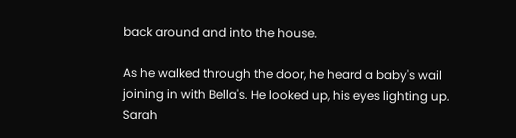back around and into the house.

As he walked through the door, he heard a baby's wail joining in with Bella's. He looked up, his eyes lighting up. Sarah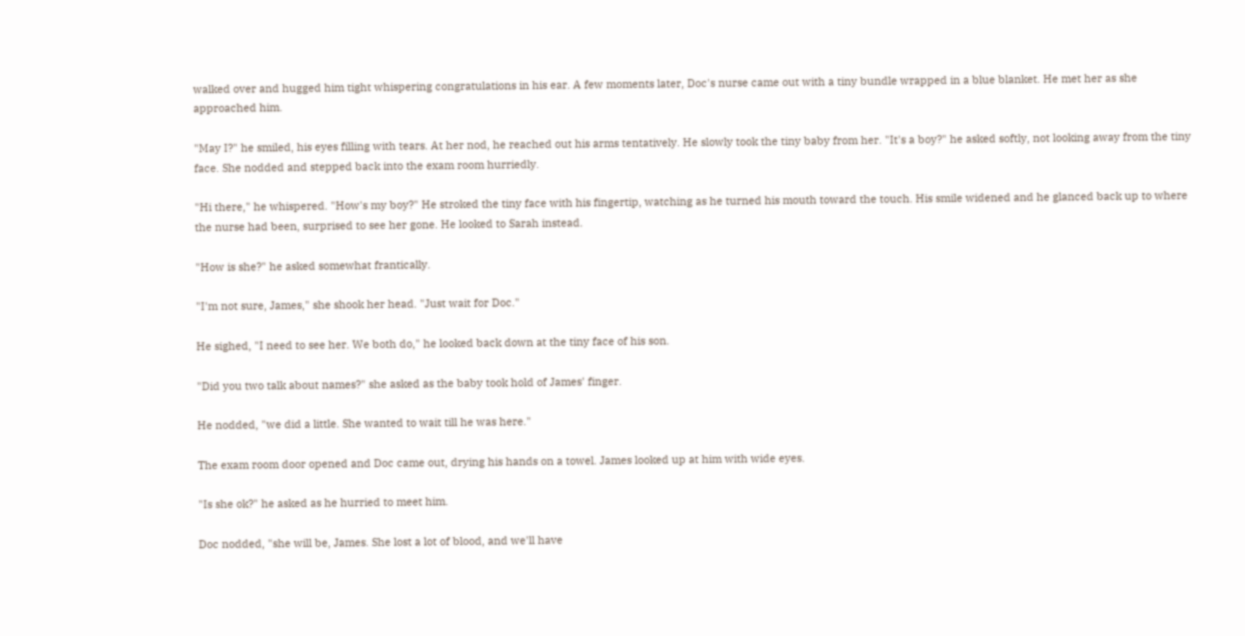walked over and hugged him tight whispering congratulations in his ear. A few moments later, Doc's nurse came out with a tiny bundle wrapped in a blue blanket. He met her as she approached him.

"May I?" he smiled, his eyes filling with tears. At her nod, he reached out his arms tentatively. He slowly took the tiny baby from her. "It's a boy?" he asked softly, not looking away from the tiny face. She nodded and stepped back into the exam room hurriedly.

"Hi there," he whispered. "How's my boy?" He stroked the tiny face with his fingertip, watching as he turned his mouth toward the touch. His smile widened and he glanced back up to where the nurse had been, surprised to see her gone. He looked to Sarah instead.

"How is she?" he asked somewhat frantically.

"I'm not sure, James," she shook her head. "Just wait for Doc."

He sighed, "I need to see her. We both do," he looked back down at the tiny face of his son.

"Did you two talk about names?" she asked as the baby took hold of James' finger.

He nodded, "we did a little. She wanted to wait till he was here."

The exam room door opened and Doc came out, drying his hands on a towel. James looked up at him with wide eyes.

"Is she ok?" he asked as he hurried to meet him.

Doc nodded, "she will be, James. She lost a lot of blood, and we'll have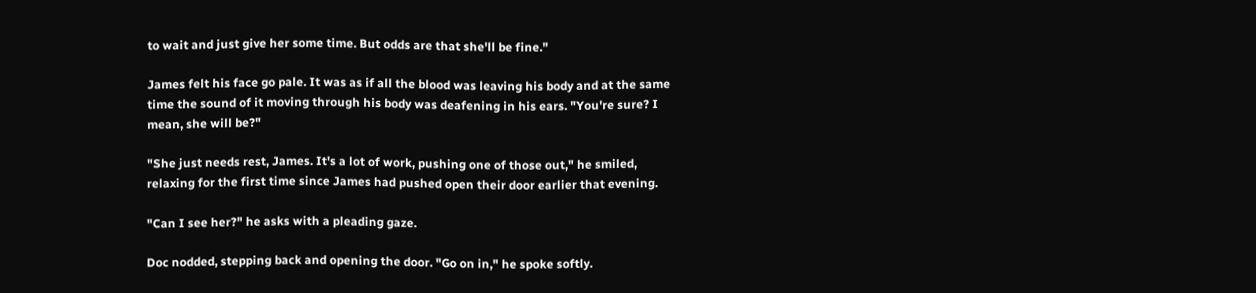to wait and just give her some time. But odds are that she'll be fine."

James felt his face go pale. It was as if all the blood was leaving his body and at the same time the sound of it moving through his body was deafening in his ears. "You're sure? I mean, she will be?"

"She just needs rest, James. It's a lot of work, pushing one of those out," he smiled, relaxing for the first time since James had pushed open their door earlier that evening.

"Can I see her?" he asks with a pleading gaze.

Doc nodded, stepping back and opening the door. "Go on in," he spoke softly.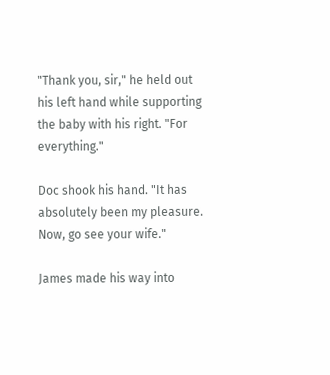"Thank you, sir," he held out his left hand while supporting the baby with his right. "For everything."

Doc shook his hand. "It has absolutely been my pleasure. Now, go see your wife."

James made his way into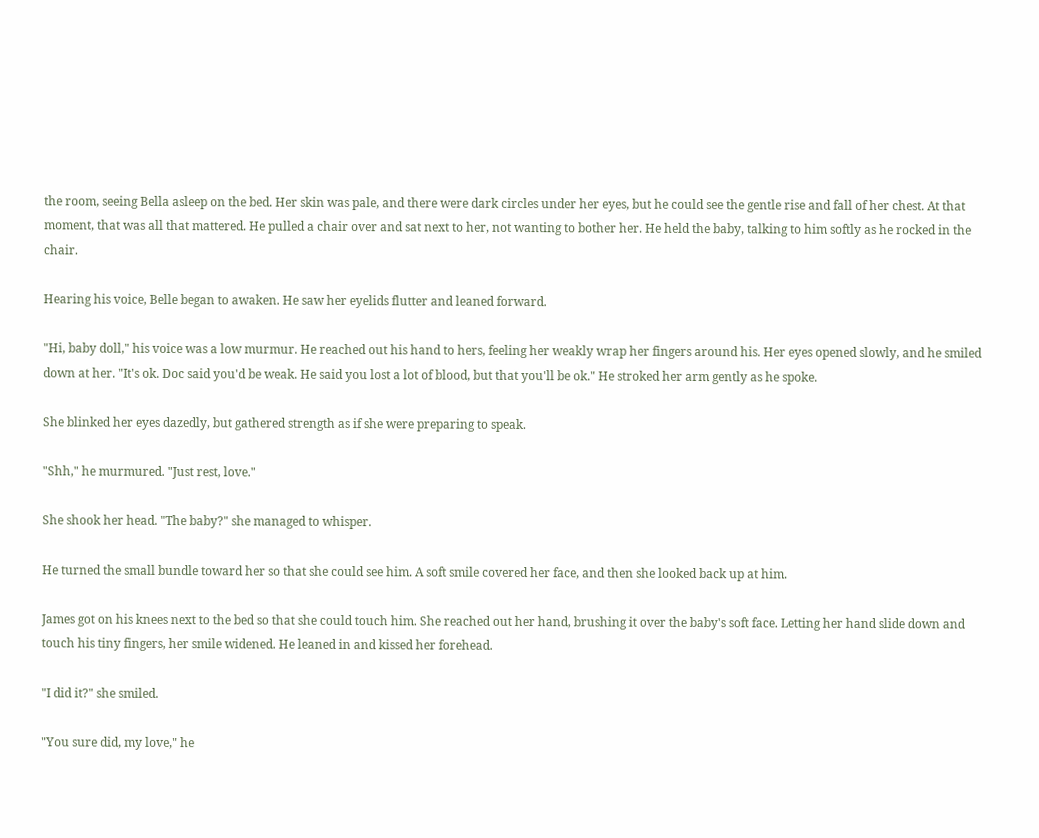the room, seeing Bella asleep on the bed. Her skin was pale, and there were dark circles under her eyes, but he could see the gentle rise and fall of her chest. At that moment, that was all that mattered. He pulled a chair over and sat next to her, not wanting to bother her. He held the baby, talking to him softly as he rocked in the chair.

Hearing his voice, Belle began to awaken. He saw her eyelids flutter and leaned forward.

"Hi, baby doll," his voice was a low murmur. He reached out his hand to hers, feeling her weakly wrap her fingers around his. Her eyes opened slowly, and he smiled down at her. "It's ok. Doc said you'd be weak. He said you lost a lot of blood, but that you'll be ok." He stroked her arm gently as he spoke.

She blinked her eyes dazedly, but gathered strength as if she were preparing to speak.

"Shh," he murmured. "Just rest, love."

She shook her head. "The baby?" she managed to whisper.

He turned the small bundle toward her so that she could see him. A soft smile covered her face, and then she looked back up at him.

James got on his knees next to the bed so that she could touch him. She reached out her hand, brushing it over the baby's soft face. Letting her hand slide down and touch his tiny fingers, her smile widened. He leaned in and kissed her forehead.

"I did it?" she smiled.

"You sure did, my love," he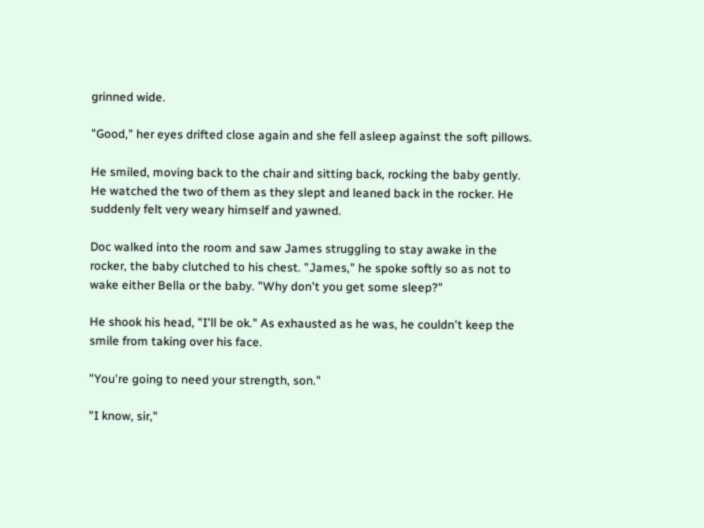grinned wide.

"Good," her eyes drifted close again and she fell asleep against the soft pillows.

He smiled, moving back to the chair and sitting back, rocking the baby gently. He watched the two of them as they slept and leaned back in the rocker. He suddenly felt very weary himself and yawned.

Doc walked into the room and saw James struggling to stay awake in the rocker, the baby clutched to his chest. "James," he spoke softly so as not to wake either Bella or the baby. "Why don't you get some sleep?"

He shook his head, "I'll be ok." As exhausted as he was, he couldn't keep the smile from taking over his face.

"You're going to need your strength, son."

"I know, sir,"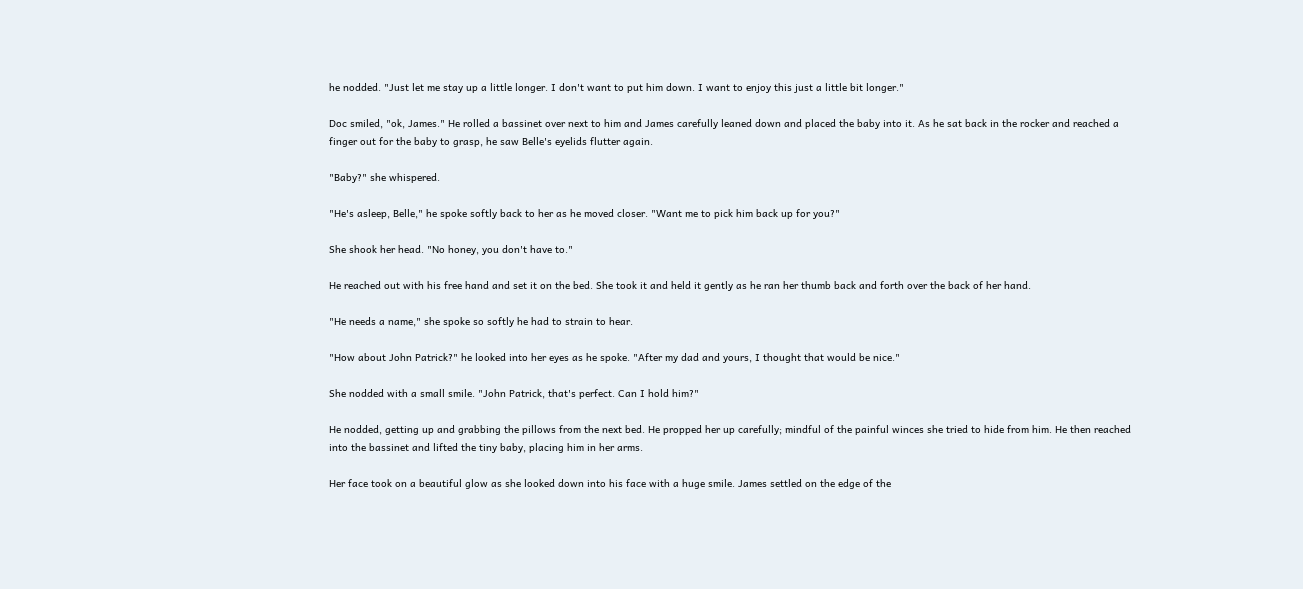he nodded. "Just let me stay up a little longer. I don't want to put him down. I want to enjoy this just a little bit longer."

Doc smiled, "ok, James." He rolled a bassinet over next to him and James carefully leaned down and placed the baby into it. As he sat back in the rocker and reached a finger out for the baby to grasp, he saw Belle's eyelids flutter again.

"Baby?" she whispered.

"He's asleep, Belle," he spoke softly back to her as he moved closer. "Want me to pick him back up for you?"

She shook her head. "No honey, you don't have to."

He reached out with his free hand and set it on the bed. She took it and held it gently as he ran her thumb back and forth over the back of her hand.

"He needs a name," she spoke so softly he had to strain to hear.

"How about John Patrick?" he looked into her eyes as he spoke. "After my dad and yours, I thought that would be nice."

She nodded with a small smile. "John Patrick, that's perfect. Can I hold him?"

He nodded, getting up and grabbing the pillows from the next bed. He propped her up carefully; mindful of the painful winces she tried to hide from him. He then reached into the bassinet and lifted the tiny baby, placing him in her arms.

Her face took on a beautiful glow as she looked down into his face with a huge smile. James settled on the edge of the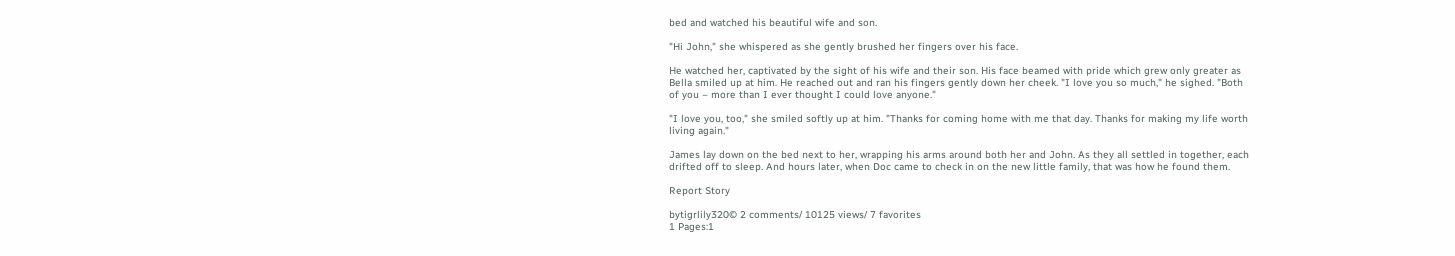bed and watched his beautiful wife and son.

"Hi John," she whispered as she gently brushed her fingers over his face.

He watched her, captivated by the sight of his wife and their son. His face beamed with pride which grew only greater as Bella smiled up at him. He reached out and ran his fingers gently down her cheek. "I love you so much," he sighed. "Both of you – more than I ever thought I could love anyone."

"I love you, too," she smiled softly up at him. "Thanks for coming home with me that day. Thanks for making my life worth living again."

James lay down on the bed next to her, wrapping his arms around both her and John. As they all settled in together, each drifted off to sleep. And hours later, when Doc came to check in on the new little family, that was how he found them.

Report Story

bytigrlily320© 2 comments/ 10125 views/ 7 favorites
1 Pages:1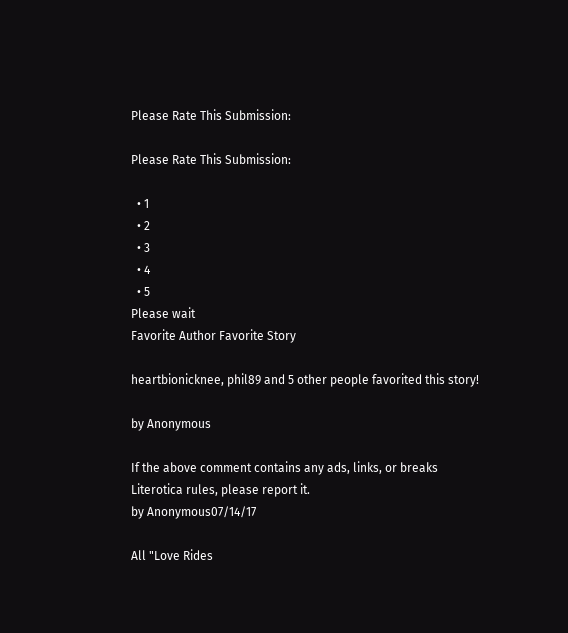Please Rate This Submission:

Please Rate This Submission:

  • 1
  • 2
  • 3
  • 4
  • 5
Please wait
Favorite Author Favorite Story

heartbionicknee, phil89 and 5 other people favorited this story!

by Anonymous

If the above comment contains any ads, links, or breaks Literotica rules, please report it.
by Anonymous07/14/17

All "Love Rides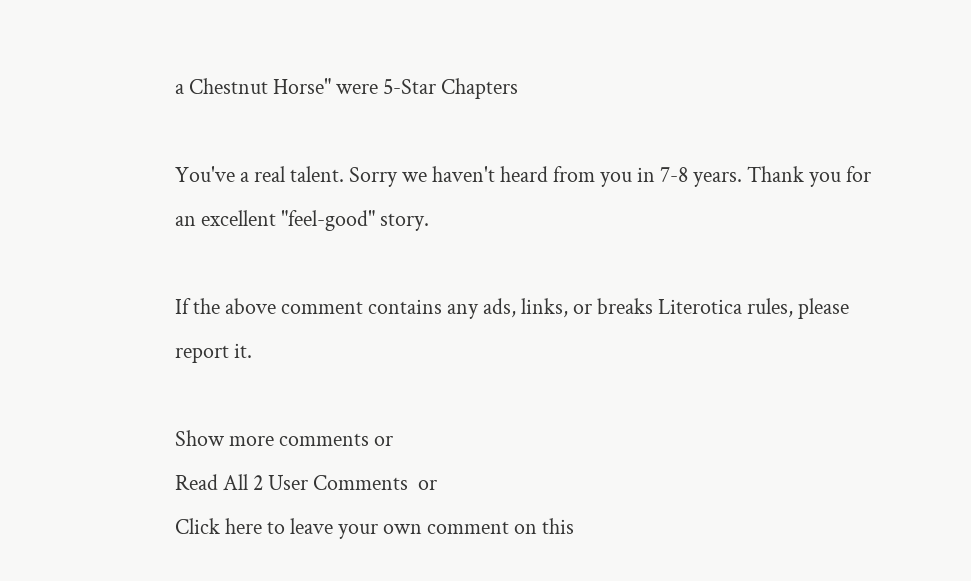a Chestnut Horse" were 5-Star Chapters

You've a real talent. Sorry we haven't heard from you in 7-8 years. Thank you for an excellent "feel-good" story.

If the above comment contains any ads, links, or breaks Literotica rules, please report it.

Show more comments or
Read All 2 User Comments  or
Click here to leave your own comment on this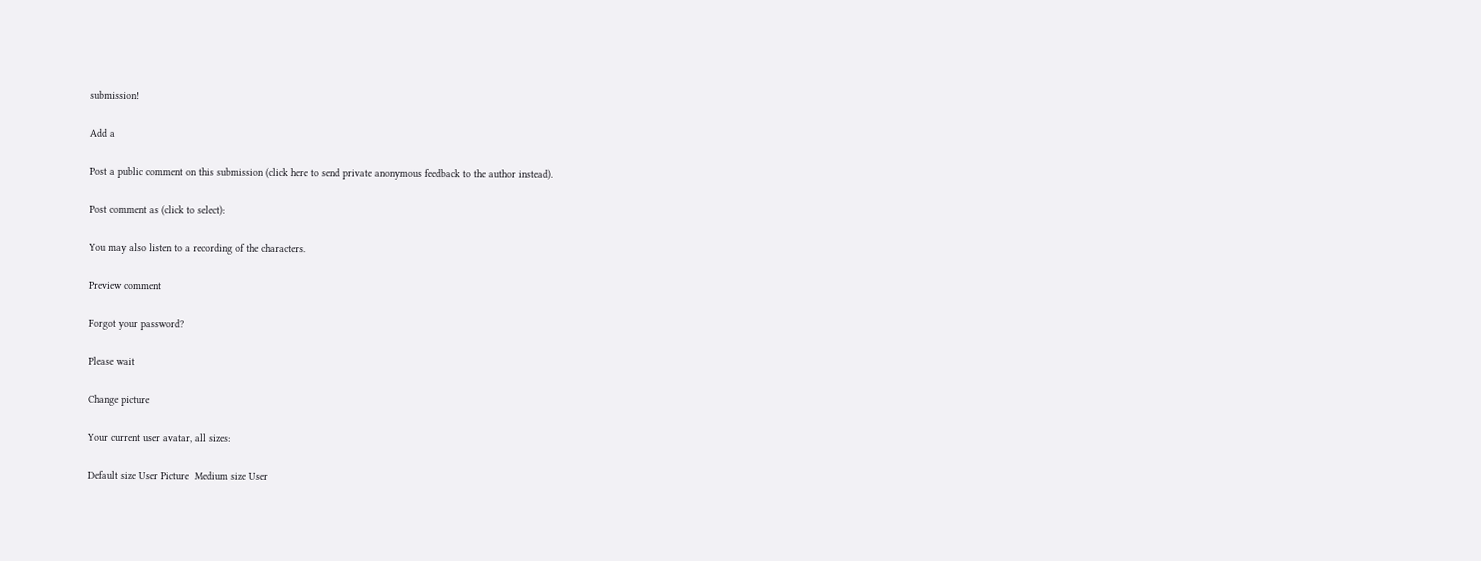submission!

Add a

Post a public comment on this submission (click here to send private anonymous feedback to the author instead).

Post comment as (click to select):

You may also listen to a recording of the characters.

Preview comment

Forgot your password?

Please wait

Change picture

Your current user avatar, all sizes:

Default size User Picture  Medium size User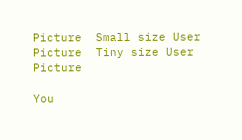Picture  Small size User Picture  Tiny size User Picture

You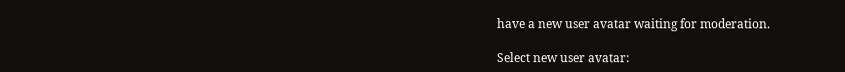have a new user avatar waiting for moderation.

Select new user avatar: